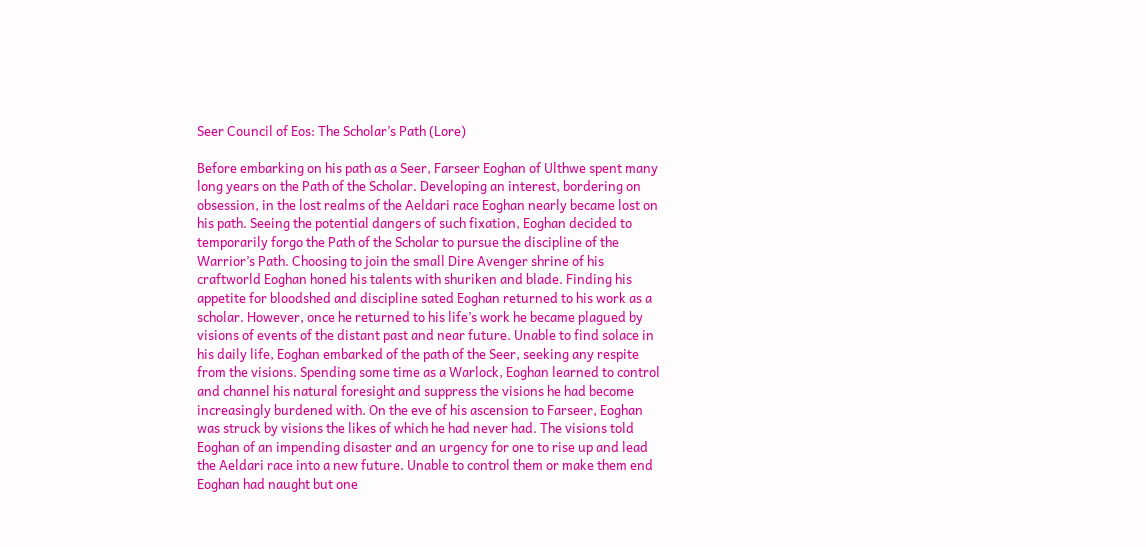Seer Council of Eos: The Scholar’s Path (Lore)

Before embarking on his path as a Seer, Farseer Eoghan of Ulthwe spent many long years on the Path of the Scholar. Developing an interest, bordering on obsession, in the lost realms of the Aeldari race Eoghan nearly became lost on his path. Seeing the potential dangers of such fixation, Eoghan decided to temporarily forgo the Path of the Scholar to pursue the discipline of the Warrior’s Path. Choosing to join the small Dire Avenger shrine of his craftworld Eoghan honed his talents with shuriken and blade. Finding his appetite for bloodshed and discipline sated Eoghan returned to his work as a scholar. However, once he returned to his life’s work he became plagued by visions of events of the distant past and near future. Unable to find solace in his daily life, Eoghan embarked of the path of the Seer, seeking any respite from the visions. Spending some time as a Warlock, Eoghan learned to control and channel his natural foresight and suppress the visions he had become increasingly burdened with. On the eve of his ascension to Farseer, Eoghan was struck by visions the likes of which he had never had. The visions told Eoghan of an impending disaster and an urgency for one to rise up and lead the Aeldari race into a new future. Unable to control them or make them end Eoghan had naught but one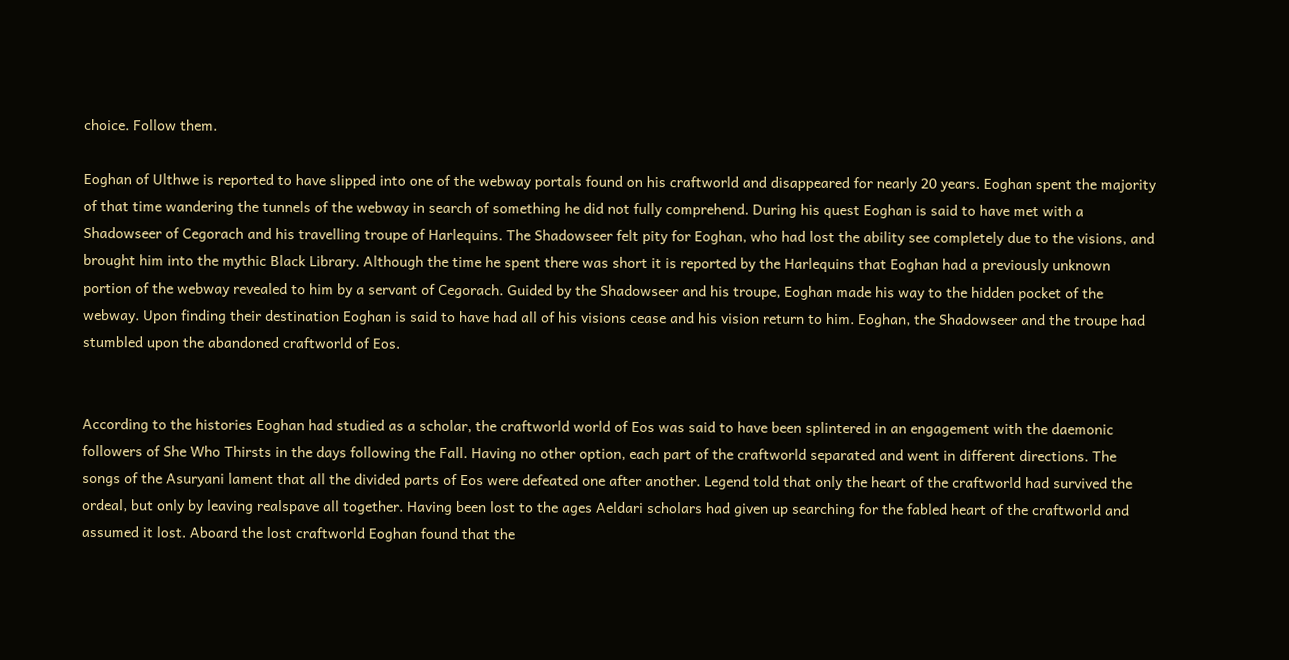choice. Follow them.

Eoghan of Ulthwe is reported to have slipped into one of the webway portals found on his craftworld and disappeared for nearly 20 years. Eoghan spent the majority of that time wandering the tunnels of the webway in search of something he did not fully comprehend. During his quest Eoghan is said to have met with a Shadowseer of Cegorach and his travelling troupe of Harlequins. The Shadowseer felt pity for Eoghan, who had lost the ability see completely due to the visions, and brought him into the mythic Black Library. Although the time he spent there was short it is reported by the Harlequins that Eoghan had a previously unknown portion of the webway revealed to him by a servant of Cegorach. Guided by the Shadowseer and his troupe, Eoghan made his way to the hidden pocket of the webway. Upon finding their destination Eoghan is said to have had all of his visions cease and his vision return to him. Eoghan, the Shadowseer and the troupe had stumbled upon the abandoned craftworld of Eos.


According to the histories Eoghan had studied as a scholar, the craftworld world of Eos was said to have been splintered in an engagement with the daemonic followers of She Who Thirsts in the days following the Fall. Having no other option, each part of the craftworld separated and went in different directions. The songs of the Asuryani lament that all the divided parts of Eos were defeated one after another. Legend told that only the heart of the craftworld had survived the ordeal, but only by leaving realspave all together. Having been lost to the ages Aeldari scholars had given up searching for the fabled heart of the craftworld and assumed it lost. Aboard the lost craftworld Eoghan found that the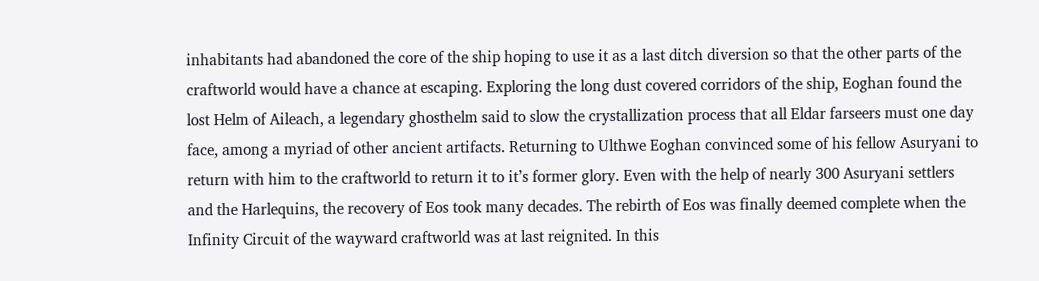inhabitants had abandoned the core of the ship hoping to use it as a last ditch diversion so that the other parts of the craftworld would have a chance at escaping. Exploring the long dust covered corridors of the ship, Eoghan found the lost Helm of Aileach, a legendary ghosthelm said to slow the crystallization process that all Eldar farseers must one day face, among a myriad of other ancient artifacts. Returning to Ulthwe Eoghan convinced some of his fellow Asuryani to return with him to the craftworld to return it to it’s former glory. Even with the help of nearly 300 Asuryani settlers and the Harlequins, the recovery of Eos took many decades. The rebirth of Eos was finally deemed complete when the Infinity Circuit of the wayward craftworld was at last reignited. In this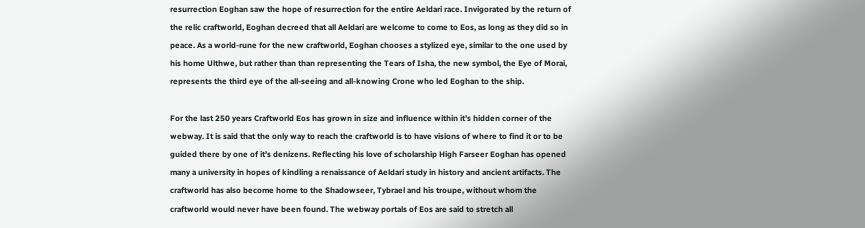resurrection Eoghan saw the hope of resurrection for the entire Aeldari race. Invigorated by the return of the relic craftworld, Eoghan decreed that all Aeldari are welcome to come to Eos, as long as they did so in peace. As a world-rune for the new craftworld, Eoghan chooses a stylized eye, similar to the one used by his home Ulthwe, but rather than than representing the Tears of Isha, the new symbol, the Eye of Morai, represents the third eye of the all-seeing and all-knowing Crone who led Eoghan to the ship.

For the last 250 years Craftworld Eos has grown in size and influence within it’s hidden corner of the webway. It is said that the only way to reach the craftworld is to have visions of where to find it or to be guided there by one of it’s denizens. Reflecting his love of scholarship High Farseer Eoghan has opened many a university in hopes of kindling a renaissance of Aeldari study in history and ancient artifacts. The craftworld has also become home to the Shadowseer, Tybrael and his troupe, without whom the craftworld would never have been found. The webway portals of Eos are said to stretch all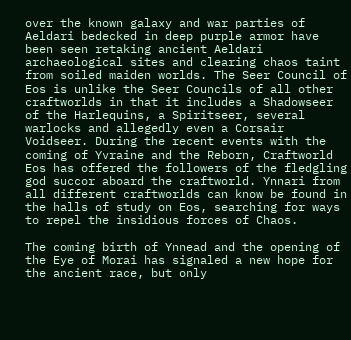over the known galaxy and war parties of Aeldari bedecked in deep purple armor have been seen retaking ancient Aeldari archaeological sites and clearing chaos taint from soiled maiden worlds. The Seer Council of Eos is unlike the Seer Councils of all other craftworlds in that it includes a Shadowseer of the Harlequins, a Spiritseer, several warlocks and allegedly even a Corsair Voidseer. During the recent events with the coming of Yvraine and the Reborn, Craftworld Eos has offered the followers of the fledgling god succor aboard the craftworld. Ynnari from all different craftworlds can know be found in the halls of study on Eos, searching for ways to repel the insidious forces of Chaos.

The coming birth of Ynnead and the opening of the Eye of Morai has signaled a new hope for the ancient race, but only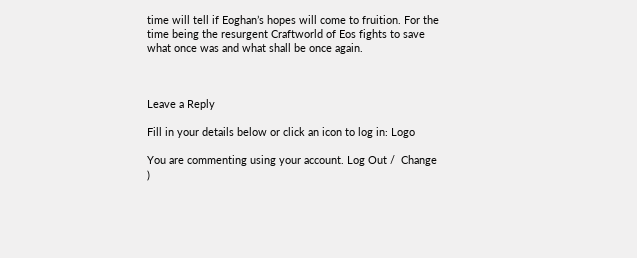time will tell if Eoghan’s hopes will come to fruition. For the time being the resurgent Craftworld of Eos fights to save what once was and what shall be once again.



Leave a Reply

Fill in your details below or click an icon to log in: Logo

You are commenting using your account. Log Out /  Change )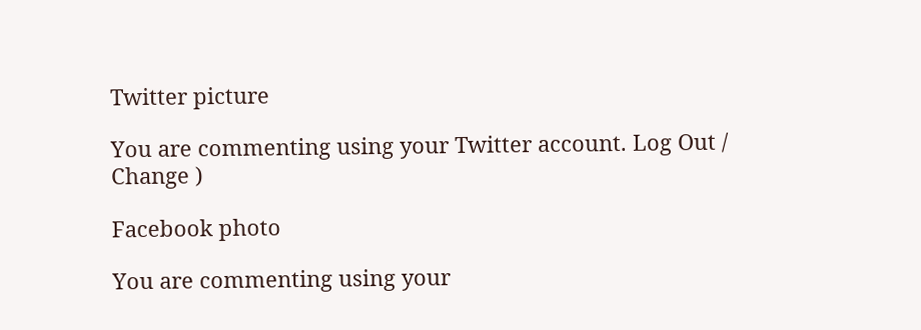Twitter picture

You are commenting using your Twitter account. Log Out /  Change )

Facebook photo

You are commenting using your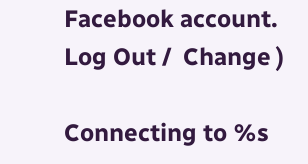Facebook account. Log Out /  Change )

Connecting to %s